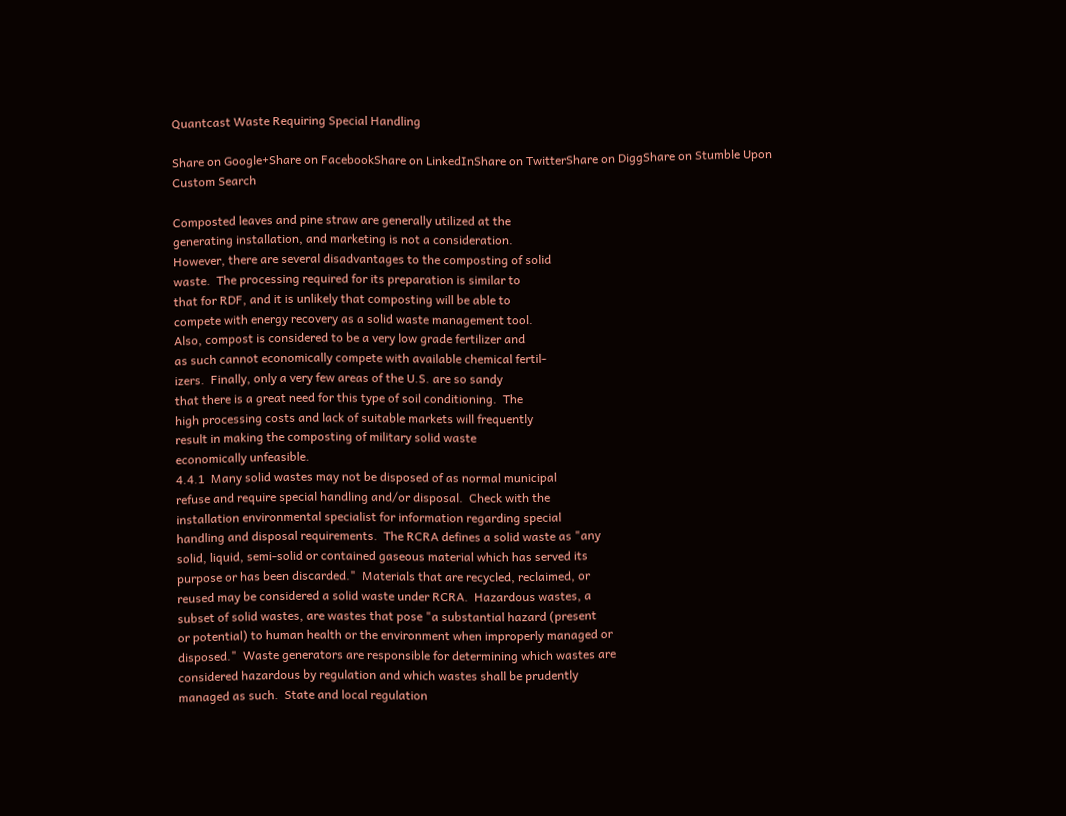Quantcast Waste Requiring Special Handling

Share on Google+Share on FacebookShare on LinkedInShare on TwitterShare on DiggShare on Stumble Upon
Custom Search

Composted leaves and pine straw are generally utilized at the
generating installation, and marketing is not a consideration.
However, there are several disadvantages to the composting of solid
waste.  The processing required for its preparation is similar to
that for RDF, and it is unlikely that composting will be able to
compete with energy recovery as a solid waste management tool.
Also, compost is considered to be a very low grade fertilizer and
as such cannot economically compete with available chemical fertil-
izers.  Finally, only a very few areas of the U.S. are so sandy
that there is a great need for this type of soil conditioning.  The
high processing costs and lack of suitable markets will frequently
result in making the composting of military solid waste
economically unfeasible.
4.4.1  Many solid wastes may not be disposed of as normal municipal
refuse and require special handling and/or disposal.  Check with the
installation environmental specialist for information regarding special
handling and disposal requirements.  The RCRA defines a solid waste as "any
solid, liquid, semi-solid or contained gaseous material which has served its
purpose or has been discarded."  Materials that are recycled, reclaimed, or
reused may be considered a solid waste under RCRA.  Hazardous wastes, a
subset of solid wastes, are wastes that pose "a substantial hazard (present
or potential) to human health or the environment when improperly managed or
disposed."  Waste generators are responsible for determining which wastes are
considered hazardous by regulation and which wastes shall be prudently
managed as such.  State and local regulation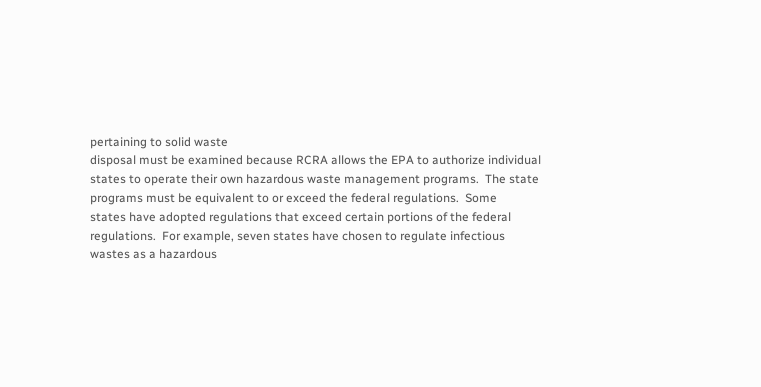pertaining to solid waste
disposal must be examined because RCRA allows the EPA to authorize individual
states to operate their own hazardous waste management programs.  The state
programs must be equivalent to or exceed the federal regulations.  Some
states have adopted regulations that exceed certain portions of the federal
regulations.  For example, seven states have chosen to regulate infectious
wastes as a hazardous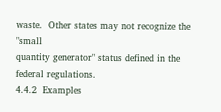waste.  Other states may not recognize the "small
quantity generator" status defined in the federal regulations.
4.4.2  Examples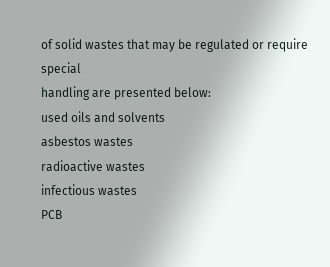of solid wastes that may be regulated or require special
handling are presented below:
used oils and solvents
asbestos wastes
radioactive wastes
infectious wastes
PCB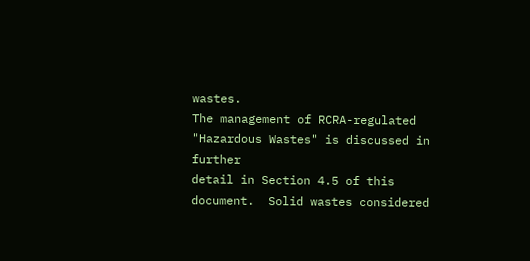wastes.
The management of RCRA-regulated "Hazardous Wastes" is discussed in further
detail in Section 4.5 of this document.  Solid wastes considered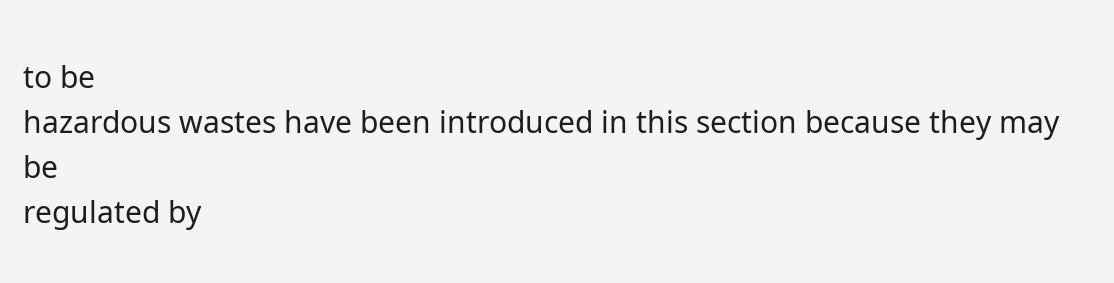to be
hazardous wastes have been introduced in this section because they may be
regulated by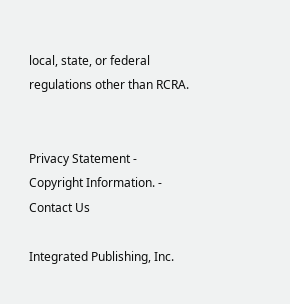local, state, or federal regulations other than RCRA.


Privacy Statement - Copyright Information. - Contact Us

Integrated Publishing, Inc.